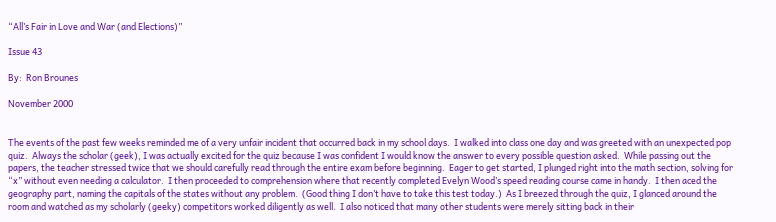“All’s Fair in Love and War (and Elections)”

Issue 43

By:  Ron Brounes

November 2000


The events of the past few weeks reminded me of a very unfair incident that occurred back in my school days.  I walked into class one day and was greeted with an unexpected pop quiz.  Always the scholar (geek), I was actually excited for the quiz because I was confident I would know the answer to every possible question asked.  While passing out the papers, the teacher stressed twice that we should carefully read through the entire exam before beginning.  Eager to get started, I plunged right into the math section, solving for “x” without even needing a calculator.  I then proceeded to comprehension where that recently completed Evelyn Wood’s speed reading course came in handy.  I then aced the geography part, naming the capitals of the states without any problem.  (Good thing I don’t have to take this test today.)  As I breezed through the quiz, I glanced around the room and watched as my scholarly (geeky) competitors worked diligently as well.  I also noticed that many other students were merely sitting back in their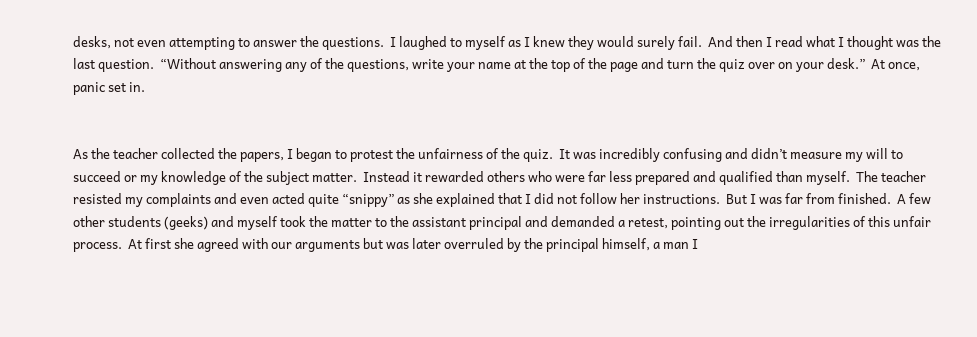desks, not even attempting to answer the questions.  I laughed to myself as I knew they would surely fail.  And then I read what I thought was the last question.  “Without answering any of the questions, write your name at the top of the page and turn the quiz over on your desk.”  At once, panic set in.


As the teacher collected the papers, I began to protest the unfairness of the quiz.  It was incredibly confusing and didn’t measure my will to succeed or my knowledge of the subject matter.  Instead it rewarded others who were far less prepared and qualified than myself.  The teacher resisted my complaints and even acted quite “snippy” as she explained that I did not follow her instructions.  But I was far from finished.  A few other students (geeks) and myself took the matter to the assistant principal and demanded a retest, pointing out the irregularities of this unfair process.  At first she agreed with our arguments but was later overruled by the principal himself, a man I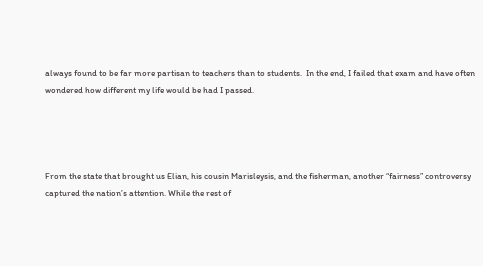always found to be far more partisan to teachers than to students.  In the end, I failed that exam and have often wondered how different my life would be had I passed.




From the state that brought us Elian, his cousin Marisleysis, and the fisherman, another “fairness” controversy captured the nation’s attention. While the rest of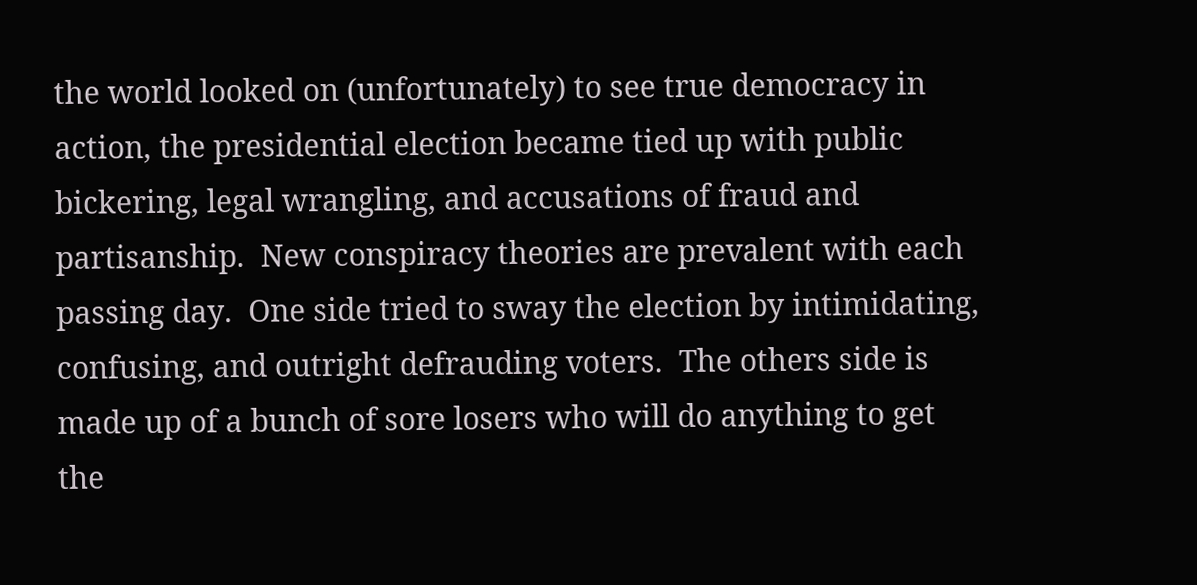the world looked on (unfortunately) to see true democracy in action, the presidential election became tied up with public bickering, legal wrangling, and accusations of fraud and partisanship.  New conspiracy theories are prevalent with each passing day.  One side tried to sway the election by intimidating, confusing, and outright defrauding voters.  The others side is made up of a bunch of sore losers who will do anything to get the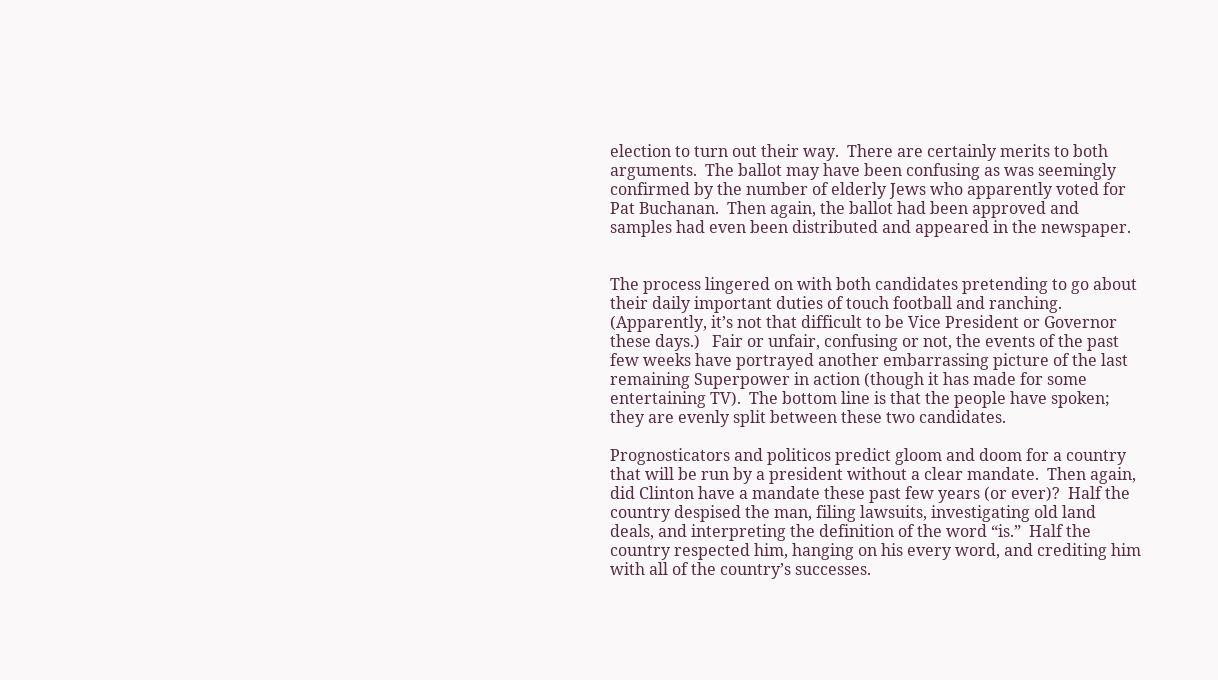election to turn out their way.  There are certainly merits to both arguments.  The ballot may have been confusing as was seemingly confirmed by the number of elderly Jews who apparently voted for Pat Buchanan.  Then again, the ballot had been approved and samples had even been distributed and appeared in the newspaper.


The process lingered on with both candidates pretending to go about their daily important duties of touch football and ranching. (Apparently, it’s not that difficult to be Vice President or Governor these days.)   Fair or unfair, confusing or not, the events of the past few weeks have portrayed another embarrassing picture of the last remaining Superpower in action (though it has made for some entertaining TV).  The bottom line is that the people have spoken; they are evenly split between these two candidates.

Prognosticators and politicos predict gloom and doom for a country that will be run by a president without a clear mandate.  Then again, did Clinton have a mandate these past few years (or ever)?  Half the country despised the man, filing lawsuits, investigating old land deals, and interpreting the definition of the word “is.”  Half the country respected him, hanging on his every word, and crediting him with all of the country’s successes.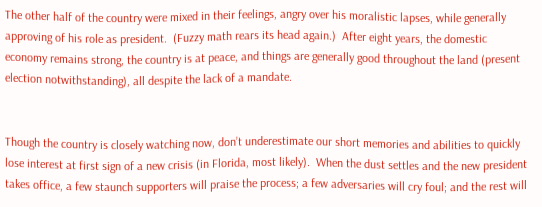The other half of the country were mixed in their feelings, angry over his moralistic lapses, while generally approving of his role as president.  (Fuzzy math rears its head again.)  After eight years, the domestic economy remains strong, the country is at peace, and things are generally good throughout the land (present election notwithstanding), all despite the lack of a mandate.


Though the country is closely watching now, don’t underestimate our short memories and abilities to quickly lose interest at first sign of a new crisis (in Florida, most likely).  When the dust settles and the new president takes office, a few staunch supporters will praise the process; a few adversaries will cry foul; and the rest will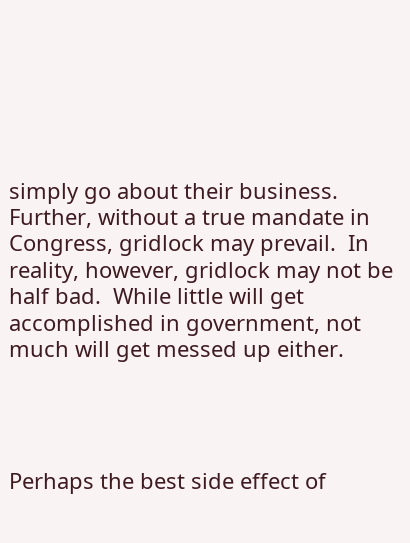simply go about their business.  Further, without a true mandate in Congress, gridlock may prevail.  In reality, however, gridlock may not be half bad.  While little will get accomplished in government, not much will get messed up either.




Perhaps the best side effect of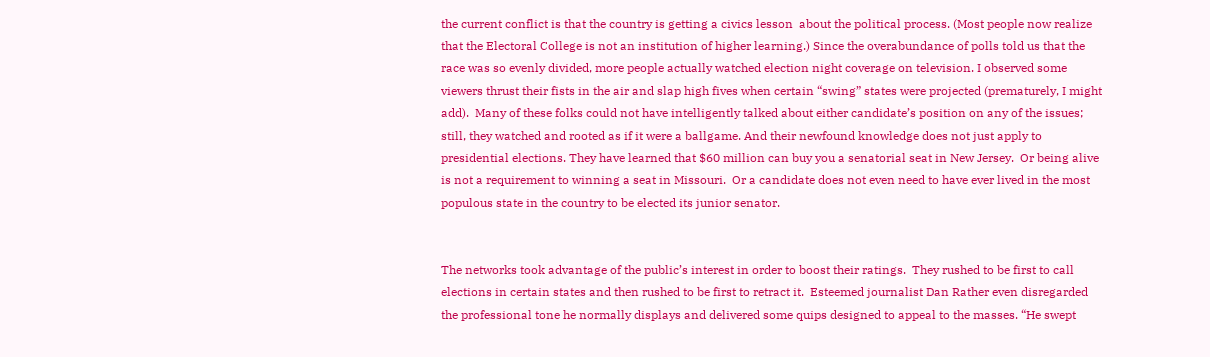the current conflict is that the country is getting a civics lesson  about the political process. (Most people now realize that the Electoral College is not an institution of higher learning.) Since the overabundance of polls told us that the race was so evenly divided, more people actually watched election night coverage on television. I observed some viewers thrust their fists in the air and slap high fives when certain “swing” states were projected (prematurely, I might add).  Many of these folks could not have intelligently talked about either candidate’s position on any of the issues; still, they watched and rooted as if it were a ballgame. And their newfound knowledge does not just apply to presidential elections. They have learned that $60 million can buy you a senatorial seat in New Jersey.  Or being alive is not a requirement to winning a seat in Missouri.  Or a candidate does not even need to have ever lived in the most populous state in the country to be elected its junior senator.


The networks took advantage of the public’s interest in order to boost their ratings.  They rushed to be first to call elections in certain states and then rushed to be first to retract it.  Esteemed journalist Dan Rather even disregarded the professional tone he normally displays and delivered some quips designed to appeal to the masses. “He swept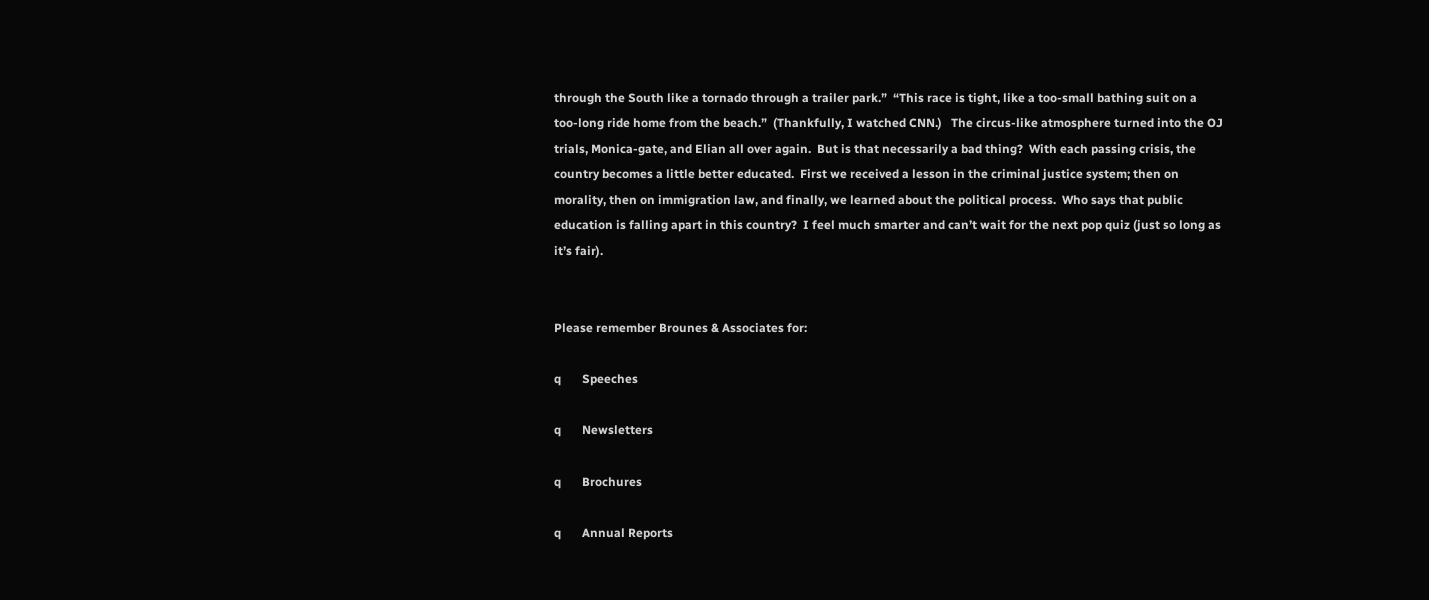through the South like a tornado through a trailer park.”  “This race is tight, like a too-small bathing suit on a too-long ride home from the beach.”  (Thankfully, I watched CNN.)   The circus-like atmosphere turned into the OJ trials, Monica-gate, and Elian all over again.  But is that necessarily a bad thing?  With each passing crisis, the country becomes a little better educated.  First we received a lesson in the criminal justice system; then on morality, then on immigration law, and finally, we learned about the political process.  Who says that public education is falling apart in this country?  I feel much smarter and can’t wait for the next pop quiz (just so long as it’s fair).


Please remember Brounes & Associates for:

q       Speeches

q       Newsletters

q       Brochures

q       Annual Reports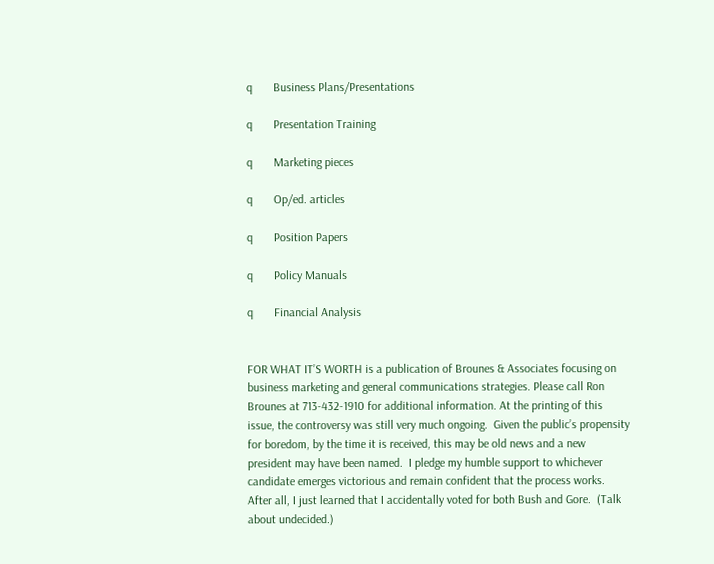q       Business Plans/Presentations

q       Presentation Training

q       Marketing pieces

q       Op/ed. articles

q       Position Papers

q       Policy Manuals

q       Financial Analysis


FOR WHAT IT’S WORTH is a publication of Brounes & Associates focusing on business marketing and general communications strategies. Please call Ron Brounes at 713-432-1910 for additional information. At the printing of this issue, the controversy was still very much ongoing.  Given the public’s propensity for boredom, by the time it is received, this may be old news and a new president may have been named.  I pledge my humble support to whichever candidate emerges victorious and remain confident that the process works.  After all, I just learned that I accidentally voted for both Bush and Gore.  (Talk about undecided.)